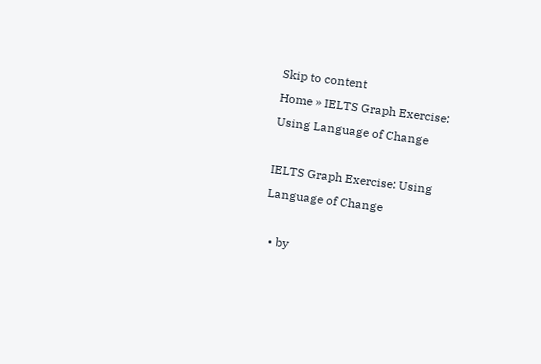Skip to content
Home » IELTS Graph Exercise: Using Language of Change

IELTS Graph Exercise: Using Language of Change

  • by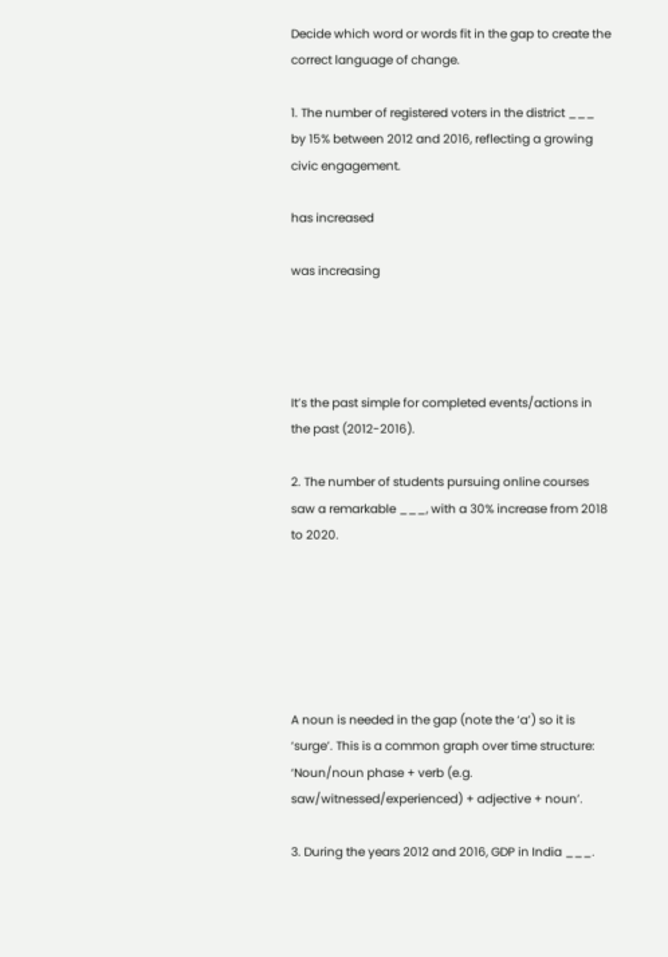Decide which word or words fit in the gap to create the correct language of change.

1. The number of registered voters in the district ___ by 15% between 2012 and 2016, reflecting a growing civic engagement.

has increased

was increasing




It’s the past simple for completed events/actions in the past (2012-2016).

2. The number of students pursuing online courses saw a remarkable ___, with a 30% increase from 2018 to 2020.






A noun is needed in the gap (note the ‘a’) so it is ‘surge’. This is a common graph over time structure: ‘Noun/noun phase + verb (e.g. saw/witnessed/experienced) + adjective + noun’.

3. During the years 2012 and 2016, GDP in India ___.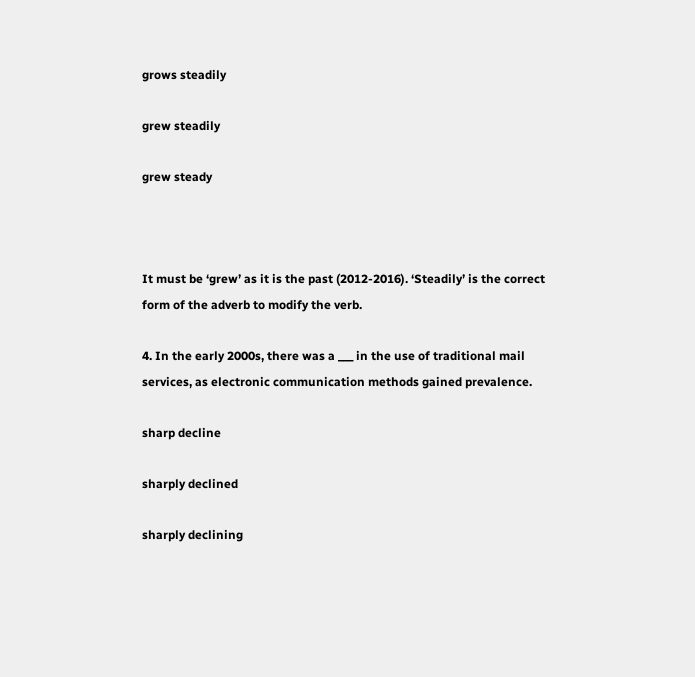grows steadily

grew steadily

grew steady



It must be ‘grew’ as it is the past (2012-2016). ‘Steadily’ is the correct form of the adverb to modify the verb.

4. In the early 2000s, there was a ___ in the use of traditional mail services, as electronic communication methods gained prevalence.

sharp decline

sharply declined

sharply declining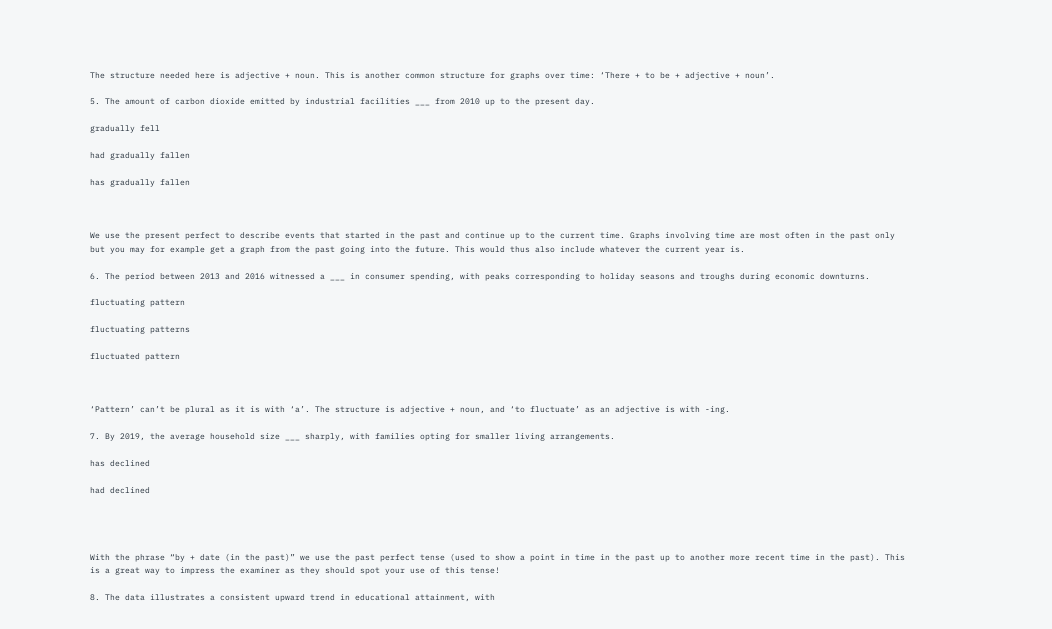The structure needed here is adjective + noun. This is another common structure for graphs over time: ‘There + to be + adjective + noun’.

5. The amount of carbon dioxide emitted by industrial facilities ___ from 2010 up to the present day.

gradually fell

had gradually fallen

has gradually fallen



We use the present perfect to describe events that started in the past and continue up to the current time. Graphs involving time are most often in the past only but you may for example get a graph from the past going into the future. This would thus also include whatever the current year is.

6. The period between 2013 and 2016 witnessed a ___ in consumer spending, with peaks corresponding to holiday seasons and troughs during economic downturns.

fluctuating pattern

fluctuating patterns

fluctuated pattern



‘Pattern’ can’t be plural as it is with ‘a’. The structure is adjective + noun, and ‘to fluctuate’ as an adjective is with -ing.

7. By 2019, the average household size ___ sharply, with families opting for smaller living arrangements.

has declined

had declined




With the phrase “by + date (in the past)” we use the past perfect tense (used to show a point in time in the past up to another more recent time in the past). This is a great way to impress the examiner as they should spot your use of this tense!

8. The data illustrates a consistent upward trend in educational attainment, with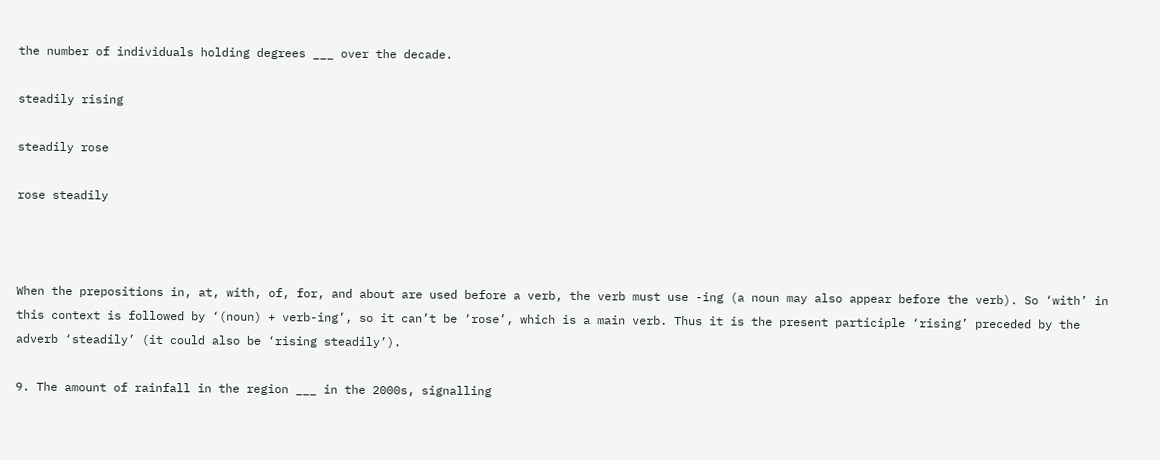the number of individuals holding degrees ___ over the decade.

steadily rising

steadily rose

rose steadily



When the prepositions in, at, with, of, for, and about are used before a verb, the verb must use -ing (a noun may also appear before the verb). So ‘with’ in this context is followed by ‘(noun) + verb-ing’, so it can’t be ‘rose’, which is a main verb. Thus it is the present participle ‘rising’ preceded by the adverb ‘steadily’ (it could also be ‘rising steadily’).

9. The amount of rainfall in the region ___ in the 2000s, signalling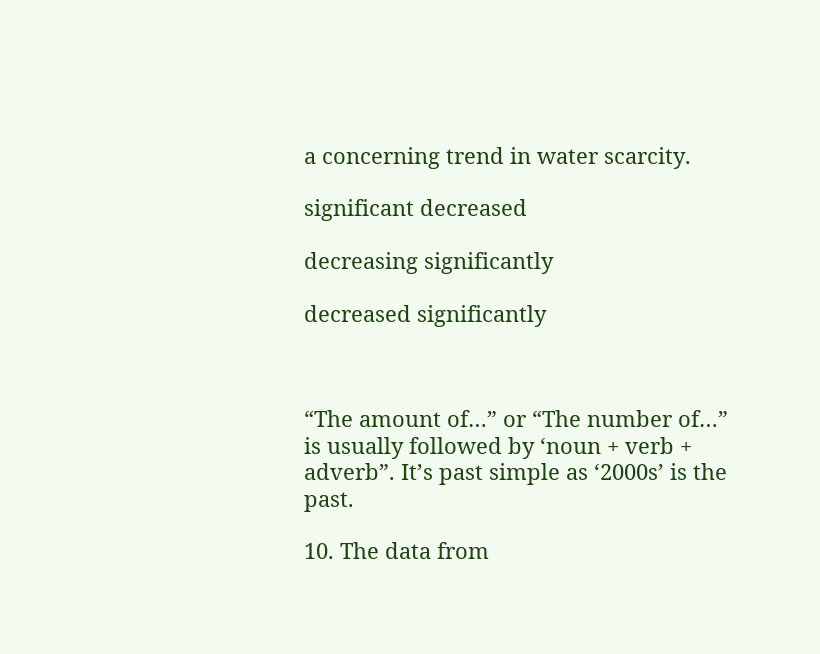a concerning trend in water scarcity.

significant decreased

decreasing significantly

decreased significantly



“The amount of…” or “The number of…” is usually followed by ‘noun + verb + adverb”. It’s past simple as ‘2000s’ is the past.

10. The data from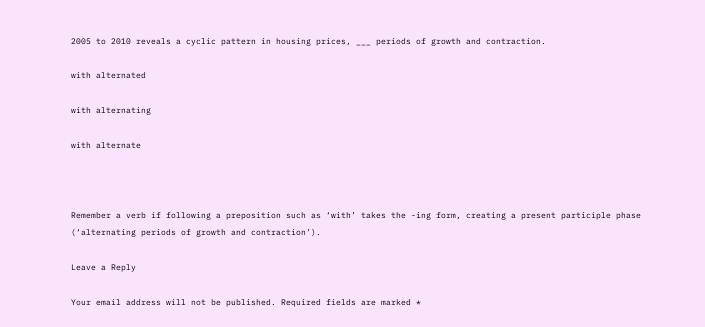2005 to 2010 reveals a cyclic pattern in housing prices, ___ periods of growth and contraction.

with alternated

with alternating

with alternate



Remember a verb if following a preposition such as ‘with’ takes the -ing form, creating a present participle phase (‘alternating periods of growth and contraction’).

Leave a Reply

Your email address will not be published. Required fields are marked *